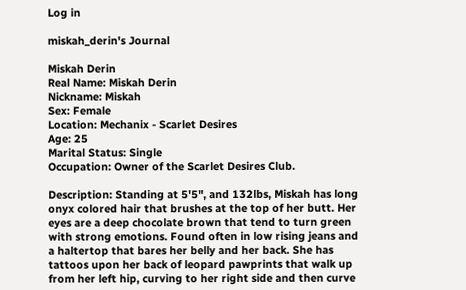Log in

miskah_derin's Journal

Miskah Derin
Real Name: Miskah Derin
Nickname: Miskah
Sex: Female
Location: Mechanix - Scarlet Desires
Age: 25
Marital Status: Single
Occupation: Owner of the Scarlet Desires Club.

Description: Standing at 5'5", and 132lbs, Miskah has long onyx colored hair that brushes at the top of her butt. Her eyes are a deep chocolate brown that tend to turn green with strong emotions. Found often in low rising jeans and a haltertop that bares her belly and her back. She has tattoos upon her back of leopard pawprints that walk up from her left hip, curving to her right side and then curve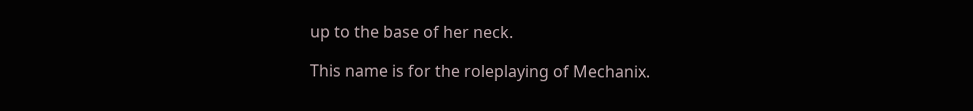up to the base of her neck.

This name is for the roleplaying of Mechanix.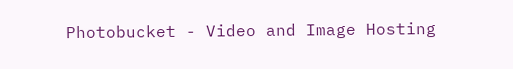Photobucket - Video and Image Hosting